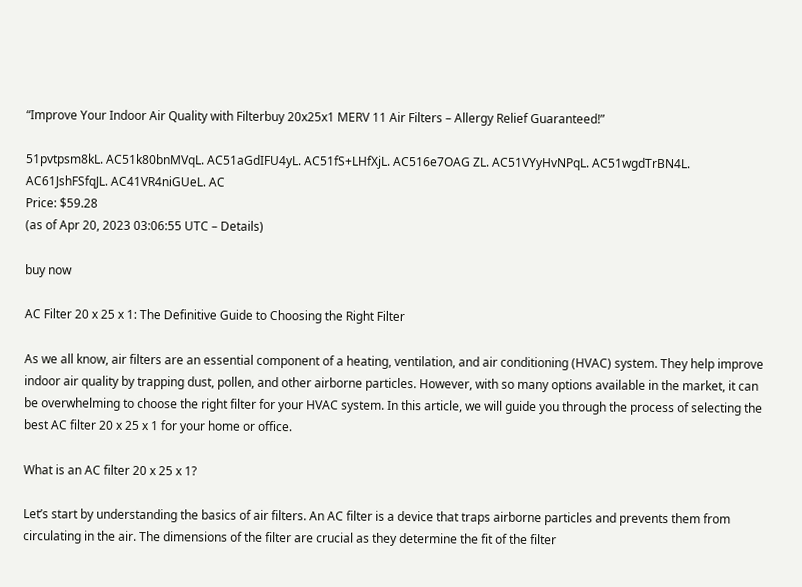“Improve Your Indoor Air Quality with Filterbuy 20x25x1 MERV 11 Air Filters – Allergy Relief Guaranteed!”

51pvtpsm8kL. AC51k80bnMVqL. AC51aGdIFU4yL. AC51fS+LHfXjL. AC516e7OAG ZL. AC51VYyHvNPqL. AC51wgdTrBN4L. AC61JshFSfqJL. AC41VR4niGUeL. AC
Price: $59.28
(as of Apr 20, 2023 03:06:55 UTC – Details)

buy now

AC Filter 20 x 25 x 1: The Definitive Guide to Choosing the Right Filter

As we all know, air filters are an essential component of a heating, ventilation, and air conditioning (HVAC) system. They help improve indoor air quality by trapping dust, pollen, and other airborne particles. However, with so many options available in the market, it can be overwhelming to choose the right filter for your HVAC system. In this article, we will guide you through the process of selecting the best AC filter 20 x 25 x 1 for your home or office.

What is an AC filter 20 x 25 x 1?

Let’s start by understanding the basics of air filters. An AC filter is a device that traps airborne particles and prevents them from circulating in the air. The dimensions of the filter are crucial as they determine the fit of the filter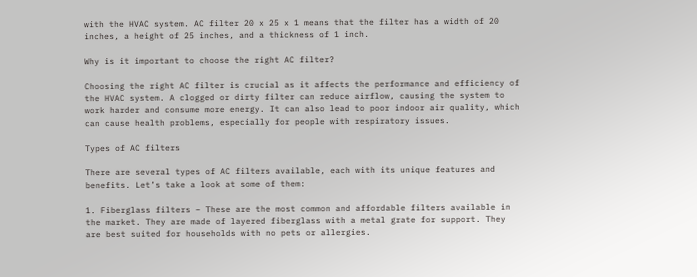with the HVAC system. AC filter 20 x 25 x 1 means that the filter has a width of 20 inches, a height of 25 inches, and a thickness of 1 inch.

Why is it important to choose the right AC filter?

Choosing the right AC filter is crucial as it affects the performance and efficiency of the HVAC system. A clogged or dirty filter can reduce airflow, causing the system to work harder and consume more energy. It can also lead to poor indoor air quality, which can cause health problems, especially for people with respiratory issues.

Types of AC filters

There are several types of AC filters available, each with its unique features and benefits. Let’s take a look at some of them:

1. Fiberglass filters – These are the most common and affordable filters available in the market. They are made of layered fiberglass with a metal grate for support. They are best suited for households with no pets or allergies.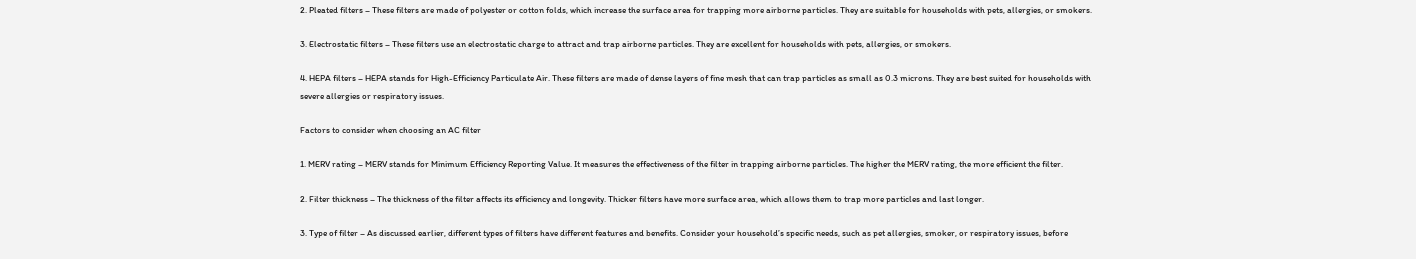2. Pleated filters – These filters are made of polyester or cotton folds, which increase the surface area for trapping more airborne particles. They are suitable for households with pets, allergies, or smokers.

3. Electrostatic filters – These filters use an electrostatic charge to attract and trap airborne particles. They are excellent for households with pets, allergies, or smokers.

4. HEPA filters – HEPA stands for High-Efficiency Particulate Air. These filters are made of dense layers of fine mesh that can trap particles as small as 0.3 microns. They are best suited for households with severe allergies or respiratory issues.

Factors to consider when choosing an AC filter

1. MERV rating – MERV stands for Minimum Efficiency Reporting Value. It measures the effectiveness of the filter in trapping airborne particles. The higher the MERV rating, the more efficient the filter.

2. Filter thickness – The thickness of the filter affects its efficiency and longevity. Thicker filters have more surface area, which allows them to trap more particles and last longer.

3. Type of filter – As discussed earlier, different types of filters have different features and benefits. Consider your household’s specific needs, such as pet allergies, smoker, or respiratory issues, before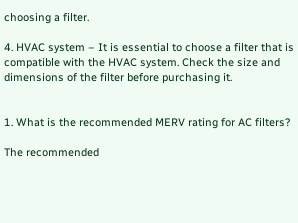choosing a filter.

4. HVAC system – It is essential to choose a filter that is compatible with the HVAC system. Check the size and dimensions of the filter before purchasing it.


1. What is the recommended MERV rating for AC filters?

The recommended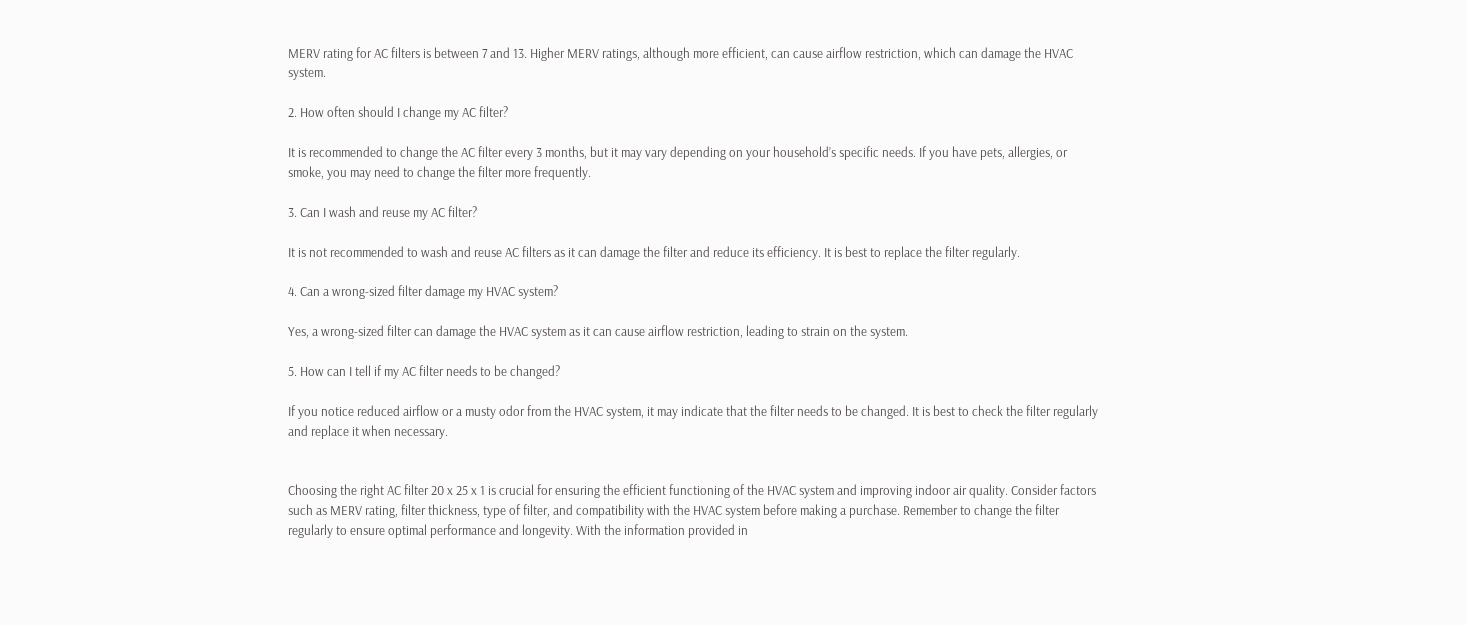MERV rating for AC filters is between 7 and 13. Higher MERV ratings, although more efficient, can cause airflow restriction, which can damage the HVAC system.

2. How often should I change my AC filter?

It is recommended to change the AC filter every 3 months, but it may vary depending on your household’s specific needs. If you have pets, allergies, or smoke, you may need to change the filter more frequently.

3. Can I wash and reuse my AC filter?

It is not recommended to wash and reuse AC filters as it can damage the filter and reduce its efficiency. It is best to replace the filter regularly.

4. Can a wrong-sized filter damage my HVAC system?

Yes, a wrong-sized filter can damage the HVAC system as it can cause airflow restriction, leading to strain on the system.

5. How can I tell if my AC filter needs to be changed?

If you notice reduced airflow or a musty odor from the HVAC system, it may indicate that the filter needs to be changed. It is best to check the filter regularly and replace it when necessary.


Choosing the right AC filter 20 x 25 x 1 is crucial for ensuring the efficient functioning of the HVAC system and improving indoor air quality. Consider factors such as MERV rating, filter thickness, type of filter, and compatibility with the HVAC system before making a purchase. Remember to change the filter regularly to ensure optimal performance and longevity. With the information provided in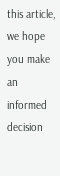this article, we hope you make an informed decision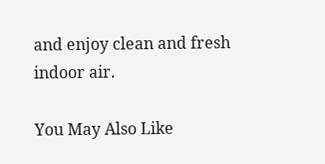and enjoy clean and fresh indoor air.

You May Also Like